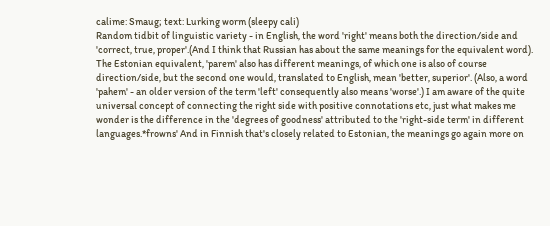calime: Smaug; text: Lurking worm (sleepy cali)
Random tidbit of linguistic variety - in English, the word 'right' means both the direction/side and 'correct, true, proper'.(And I think that Russian has about the same meanings for the equivalent word). The Estonian equivalent, 'parem' also has different meanings, of which one is also of course direction/side, but the second one would, translated to English, mean 'better, superior'. (Also, a word 'pahem' - an older version of the term 'left' consequently also means 'worse'.) I am aware of the quite universal concept of connecting the right side with positive connotations etc, just what makes me wonder is the difference in the 'degrees of goodness' attributed to the 'right-side term' in different languages.*frowns' And in Finnish that's closely related to Estonian, the meanings go again more on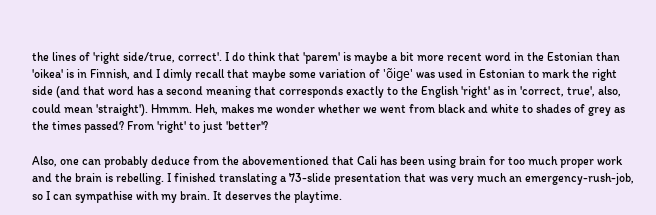the lines of 'right side/true, correct'. I do think that 'parem' is maybe a bit more recent word in the Estonian than 'oikea' is in Finnish, and I dimly recall that maybe some variation of 'õige' was used in Estonian to mark the right side (and that word has a second meaning that corresponds exactly to the English 'right' as in 'correct, true', also, could mean 'straight'). Hmmm. Heh, makes me wonder whether we went from black and white to shades of grey as the times passed? From 'right' to just 'better'?

Also, one can probably deduce from the abovementioned that Cali has been using brain for too much proper work and the brain is rebelling. I finished translating a 73-slide presentation that was very much an emergency-rush-job, so I can sympathise with my brain. It deserves the playtime.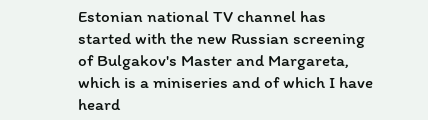Estonian national TV channel has started with the new Russian screening of Bulgakov's Master and Margareta, which is a miniseries and of which I have heard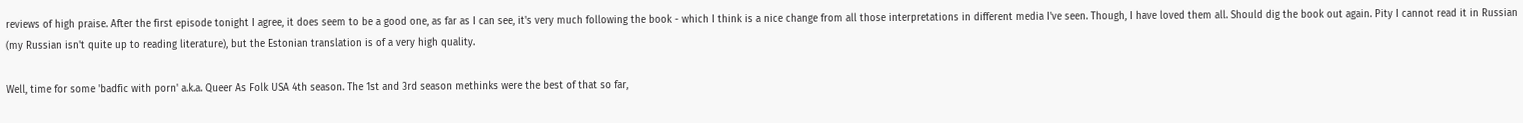reviews of high praise. After the first episode tonight I agree, it does seem to be a good one, as far as I can see, it's very much following the book - which I think is a nice change from all those interpretations in different media I've seen. Though, I have loved them all. Should dig the book out again. Pity I cannot read it in Russian (my Russian isn't quite up to reading literature), but the Estonian translation is of a very high quality.

Well, time for some 'badfic with porn' a.k.a. Queer As Folk USA 4th season. The 1st and 3rd season methinks were the best of that so far,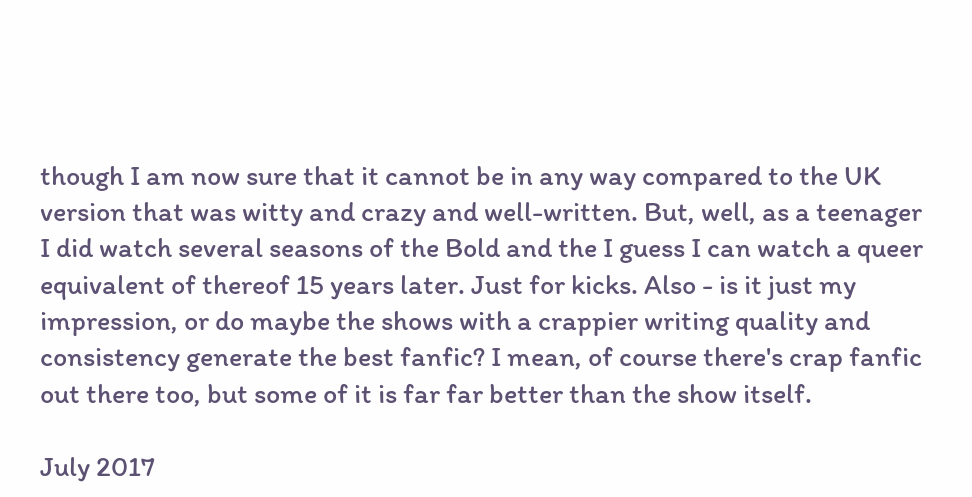though I am now sure that it cannot be in any way compared to the UK version that was witty and crazy and well-written. But, well, as a teenager I did watch several seasons of the Bold and the I guess I can watch a queer equivalent of thereof 15 years later. Just for kicks. Also - is it just my impression, or do maybe the shows with a crappier writing quality and consistency generate the best fanfic? I mean, of course there's crap fanfic out there too, but some of it is far far better than the show itself.

July 2017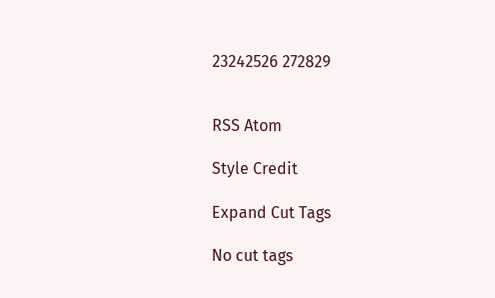23242526 272829


RSS Atom

Style Credit

Expand Cut Tags

No cut tags